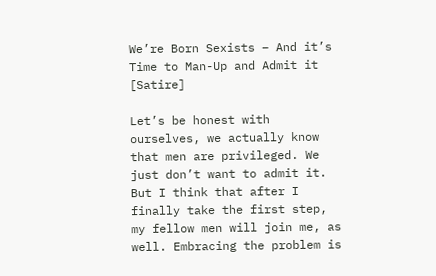We’re Born Sexists – And it’s Time to Man-Up and Admit it [Satire]

Let’s be honest with ourselves, we actually know that men are privileged. We just don’t want to admit it. But I think that after I finally take the first step, my fellow men will join me, as well. Embracing the problem is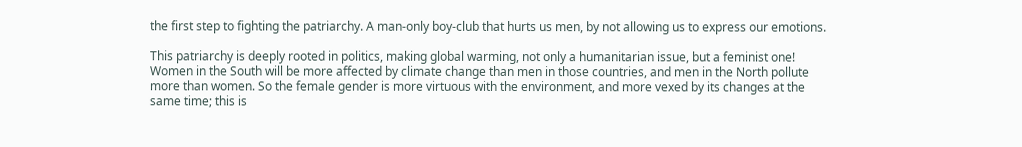the first step to fighting the patriarchy. A man-only boy-club that hurts us men, by not allowing us to express our emotions.

This patriarchy is deeply rooted in politics, making global warming, not only a humanitarian issue, but a feminist one! Women in the South will be more affected by climate change than men in those countries, and men in the North pollute more than women. So the female gender is more virtuous with the environment, and more vexed by its changes at the same time; this is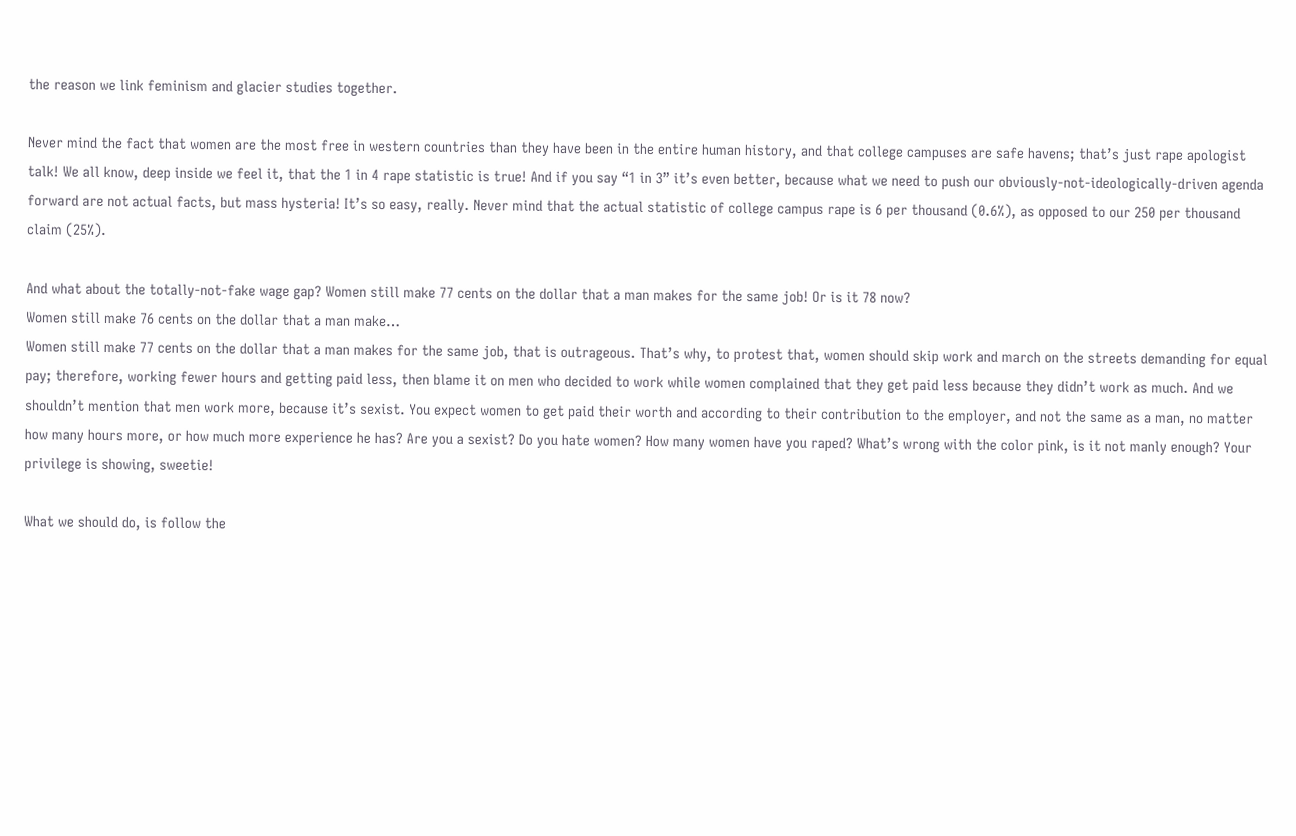the reason we link feminism and glacier studies together.

Never mind the fact that women are the most free in western countries than they have been in the entire human history, and that college campuses are safe havens; that’s just rape apologist talk! We all know, deep inside we feel it, that the 1 in 4 rape statistic is true! And if you say “1 in 3” it’s even better, because what we need to push our obviously-not-ideologically-driven agenda forward are not actual facts, but mass hysteria! It’s so easy, really. Never mind that the actual statistic of college campus rape is 6 per thousand (0.6%), as opposed to our 250 per thousand claim (25%).

And what about the totally-not-fake wage gap? Women still make 77 cents on the dollar that a man makes for the same job! Or is it 78 now?
Women still make 76 cents on the dollar that a man make…
Women still make 77 cents on the dollar that a man makes for the same job, that is outrageous. That’s why, to protest that, women should skip work and march on the streets demanding for equal pay; therefore, working fewer hours and getting paid less, then blame it on men who decided to work while women complained that they get paid less because they didn’t work as much. And we shouldn’t mention that men work more, because it’s sexist. You expect women to get paid their worth and according to their contribution to the employer, and not the same as a man, no matter how many hours more, or how much more experience he has? Are you a sexist? Do you hate women? How many women have you raped? What’s wrong with the color pink, is it not manly enough? Your privilege is showing, sweetie!

What we should do, is follow the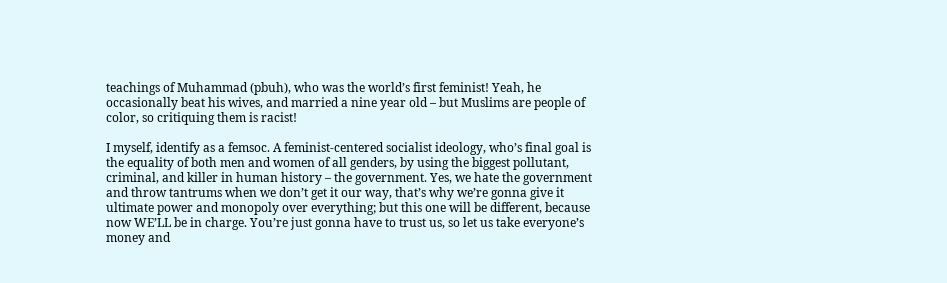teachings of Muhammad (pbuh), who was the world’s first feminist! Yeah, he occasionally beat his wives, and married a nine year old – but Muslims are people of color, so critiquing them is racist!

I myself, identify as a femsoc. A feminist-centered socialist ideology, who’s final goal is the equality of both men and women of all genders, by using the biggest pollutant, criminal, and killer in human history – the government. Yes, we hate the government and throw tantrums when we don’t get it our way, that’s why we’re gonna give it ultimate power and monopoly over everything; but this one will be different, because now WE’LL be in charge. You’re just gonna have to trust us, so let us take everyone’s money and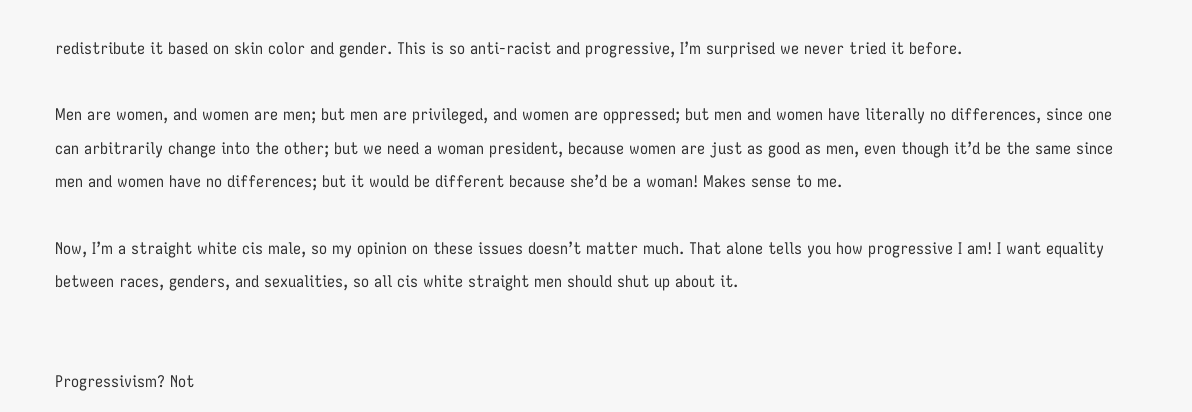redistribute it based on skin color and gender. This is so anti-racist and progressive, I’m surprised we never tried it before.

Men are women, and women are men; but men are privileged, and women are oppressed; but men and women have literally no differences, since one can arbitrarily change into the other; but we need a woman president, because women are just as good as men, even though it’d be the same since men and women have no differences; but it would be different because she’d be a woman! Makes sense to me.

Now, I’m a straight white cis male, so my opinion on these issues doesn’t matter much. That alone tells you how progressive I am! I want equality between races, genders, and sexualities, so all cis white straight men should shut up about it.


Progressivism? Not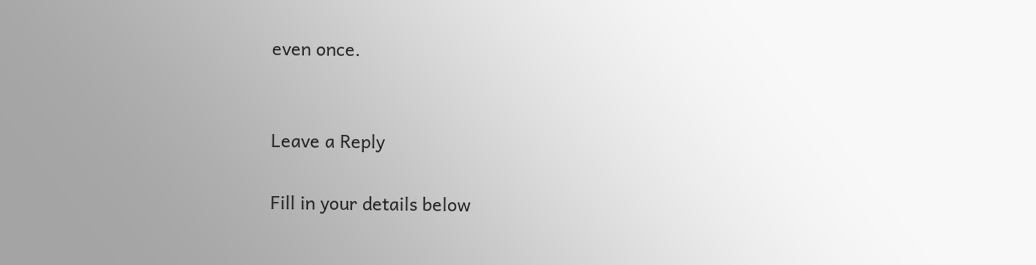even once.


Leave a Reply

Fill in your details below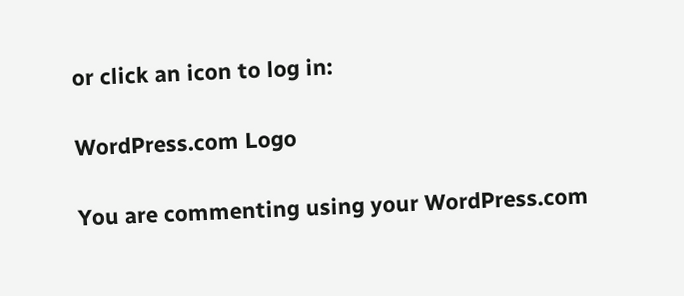or click an icon to log in:

WordPress.com Logo

You are commenting using your WordPress.com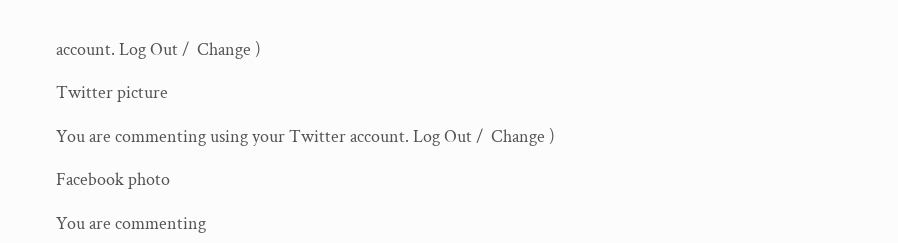account. Log Out /  Change )

Twitter picture

You are commenting using your Twitter account. Log Out /  Change )

Facebook photo

You are commenting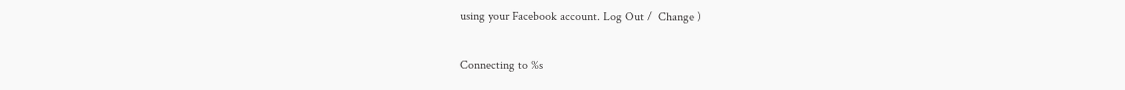using your Facebook account. Log Out /  Change )

Connecting to %s